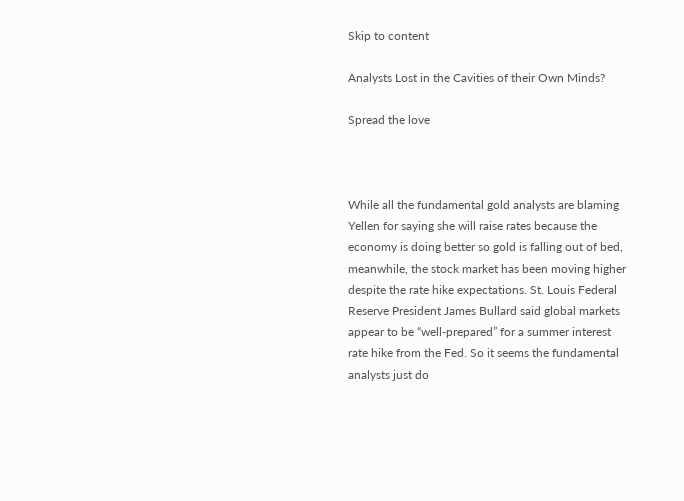Skip to content

Analysts Lost in the Cavities of their Own Minds?

Spread the love



While all the fundamental gold analysts are blaming Yellen for saying she will raise rates because the economy is doing better so gold is falling out of bed, meanwhile, the stock market has been moving higher despite the rate hike expectations. St. Louis Federal Reserve President James Bullard said global markets appear to be “well-prepared” for a summer interest rate hike from the Fed. So it seems the fundamental analysts just do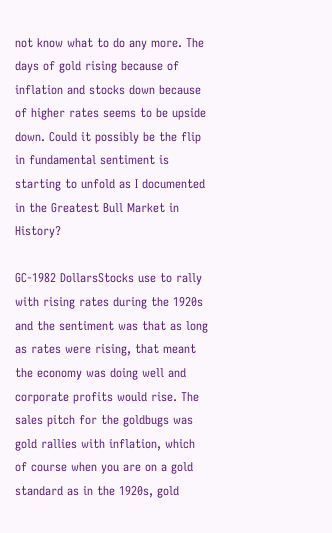not know what to do any more. The days of gold rising because of inflation and stocks down because of higher rates seems to be upside down. Could it possibly be the flip in fundamental sentiment is starting to unfold as I documented in the Greatest Bull Market in History?

GC-1982 DollarsStocks use to rally with rising rates during the 1920s and the sentiment was that as long as rates were rising, that meant the economy was doing well and corporate profits would rise. The sales pitch for the goldbugs was gold rallies with inflation, which of course when you are on a gold standard as in the 1920s, gold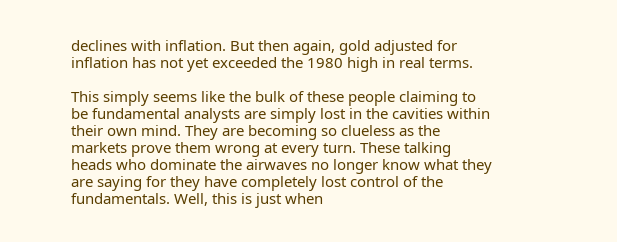declines with inflation. But then again, gold adjusted for inflation has not yet exceeded the 1980 high in real terms.

This simply seems like the bulk of these people claiming to be fundamental analysts are simply lost in the cavities within their own mind. They are becoming so clueless as the markets prove them wrong at every turn. These talking heads who dominate the airwaves no longer know what they are saying for they have completely lost control of the fundamentals. Well, this is just when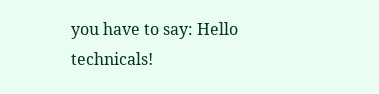you have to say: Hello technicals!